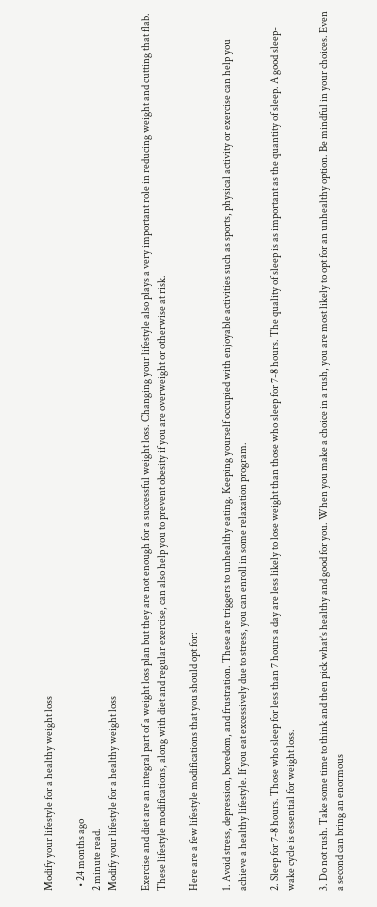Modify your lifestyle for a healthy weight loss

  • 24 months ago
2 minute read.
Modify your lifestyle for a healthy weight loss

Exercise and diet are an integral part of a weight loss plan but they are not enough for a successful weight loss. Changing your lifestyle also plays a very important role in reducing weight and cutting that flab. These lifestyle modifications, along with diet and regular exercise, can also help you to prevent obesity if you are overweight or otherwise at risk.

Here are a few lifestyle modifications that you should opt for:

1. Avoid stress, depression, boredom, and frustration. These are triggers to unhealthy eating. Keeping yourself occupied with enjoyable activities such as sports, physical activity or exercise can help you achieve a healthy lifestyle. If you eat excessively due to stress, you can enroll in some relaxation program.

2. Sleep for 7-8 hours. Those who sleep for less than 7 hours a day are less likely to lose weight than those who sleep for 7-8 hours. The quality of sleep is as important as the quantity of sleep. A good sleep-wake cycle is essential for weight loss.

3. Do not rush. Take some time to think and then pick what’s healthy and good for you. When you make a choice in a rush, you are most likely to opt for an unhealthy option. Be mindful in your choices. Even a second can bring an enormous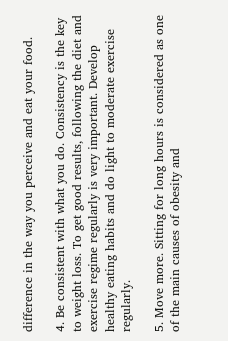difference in the way you perceive and eat your food.

4. Be consistent with what you do. Consistency is the key to weight loss. To get good results, following the diet and exercise regime regularly is very important. Develop healthy eating habits and do light to moderate exercise regularly.

5. Move more. Sitting for long hours is considered as one of the main causes of obesity and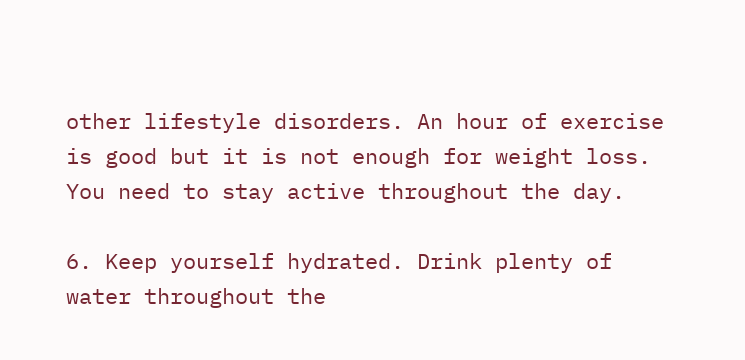other lifestyle disorders. An hour of exercise is good but it is not enough for weight loss. You need to stay active throughout the day.

6. Keep yourself hydrated. Drink plenty of water throughout the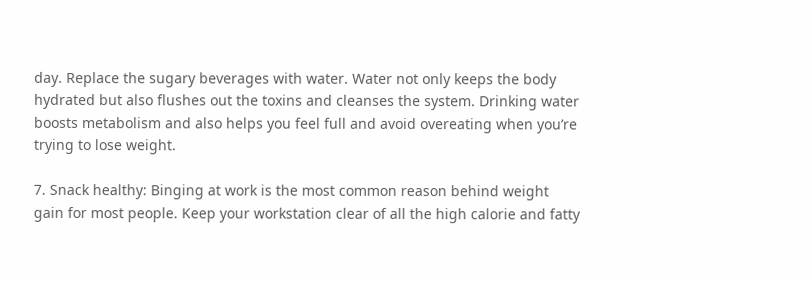day. Replace the sugary beverages with water. Water not only keeps the body hydrated but also flushes out the toxins and cleanses the system. Drinking water boosts metabolism and also helps you feel full and avoid overeating when you’re trying to lose weight.

7. Snack healthy: Binging at work is the most common reason behind weight gain for most people. Keep your workstation clear of all the high calorie and fatty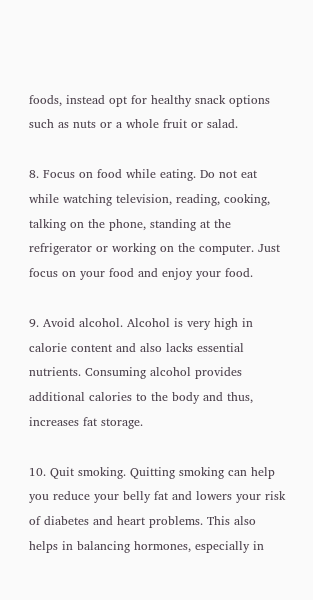foods, instead opt for healthy snack options such as nuts or a whole fruit or salad.

8. Focus on food while eating. Do not eat while watching television, reading, cooking, talking on the phone, standing at the refrigerator or working on the computer. Just focus on your food and enjoy your food.

9. Avoid alcohol. Alcohol is very high in calorie content and also lacks essential nutrients. Consuming alcohol provides additional calories to the body and thus, increases fat storage.

10. Quit smoking. Quitting smoking can help you reduce your belly fat and lowers your risk of diabetes and heart problems. This also helps in balancing hormones, especially in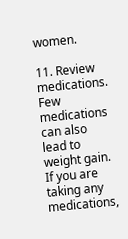women.

11. Review medications. Few medications can also lead to weight gain. If you are taking any medications,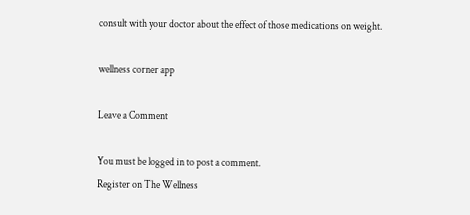consult with your doctor about the effect of those medications on weight.

wellness corner app

Leave a Comment

You must be logged in to post a comment.
Register on The Wellness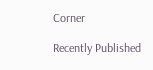Corner

Recently Published